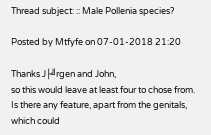Thread subject: :: Male Pollenia species?

Posted by Mtfyfe on 07-01-2018 21:20

Thanks J├╝rgen and John,
so this would leave at least four to chose from.
Is there any feature, apart from the genitals, which could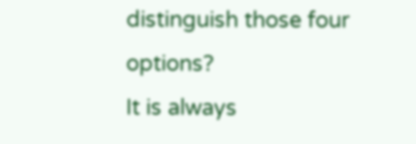distinguish those four options?
It is always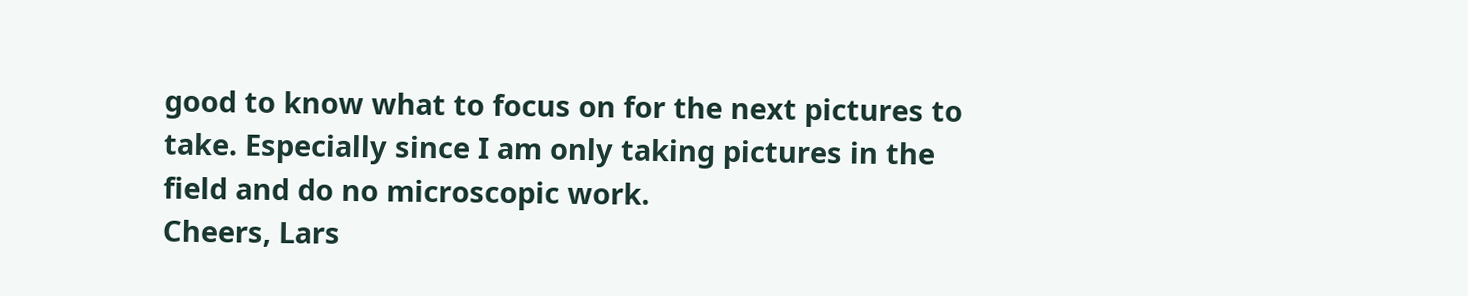good to know what to focus on for the next pictures to take. Especially since I am only taking pictures in the field and do no microscopic work.
Cheers, Lars